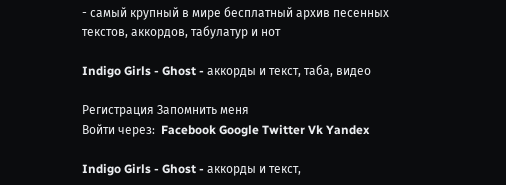- самый крупный в мире бесплатный архив песенных текстов, аккордов, табулатур и нот

Indigo Girls - Ghost - аккорды и текст, таба, видео

Регистрация Запомнить меня
Войти через:  Facebook Google Twitter Vk Yandex

Indigo Girls - Ghost - аккорды и текст,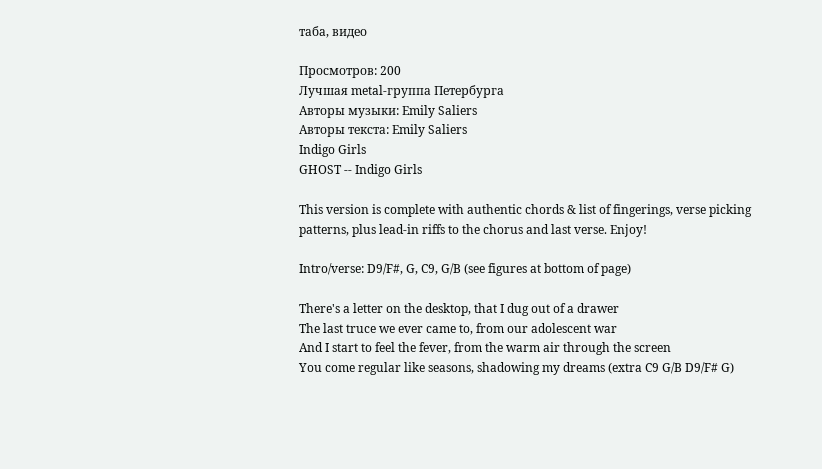таба, видео

Просмотров: 200
Лучшая metal-группа Петербурга
Авторы музыки: Emily Saliers
Авторы текста: Emily Saliers
Indigo Girls
GHOST -- Indigo Girls

This version is complete with authentic chords & list of fingerings, verse picking
patterns, plus lead-in riffs to the chorus and last verse. Enjoy!

Intro/verse: D9/F#, G, C9, G/B (see figures at bottom of page)

There's a letter on the desktop, that I dug out of a drawer
The last truce we ever came to, from our adolescent war
And I start to feel the fever, from the warm air through the screen
You come regular like seasons, shadowing my dreams (extra C9 G/B D9/F# G)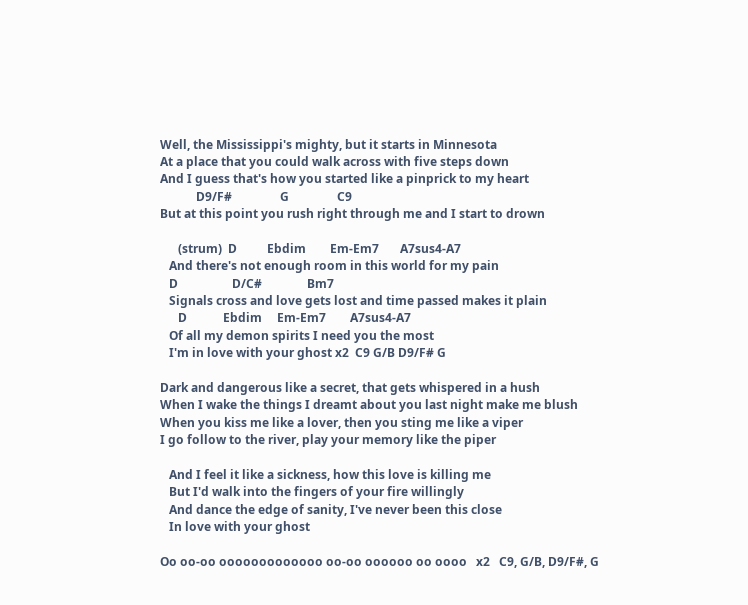Well, the Mississippi's mighty, but it starts in Minnesota
At a place that you could walk across with five steps down
And I guess that's how you started like a pinprick to my heart
            D9/F#                G                C9
But at this point you rush right through me and I start to drown

      (strum)  D          Ebdim        Em-Em7       A7sus4-A7
   And there's not enough room in this world for my pain
   D                  D/C#               Bm7
   Signals cross and love gets lost and time passed makes it plain
      D            Ebdim     Em-Em7        A7sus4-A7
   Of all my demon spirits I need you the most
   I'm in love with your ghost x2  C9 G/B D9/F# G

Dark and dangerous like a secret, that gets whispered in a hush
When I wake the things I dreamt about you last night make me blush
When you kiss me like a lover, then you sting me like a viper
I go follow to the river, play your memory like the piper

   And I feel it like a sickness, how this love is killing me
   But I'd walk into the fingers of your fire willingly
   And dance the edge of sanity, I've never been this close
   In love with your ghost

Oo oo-oo ooooooooooooo oo-oo oooooo oo oooo   x2   C9, G/B, D9/F#, G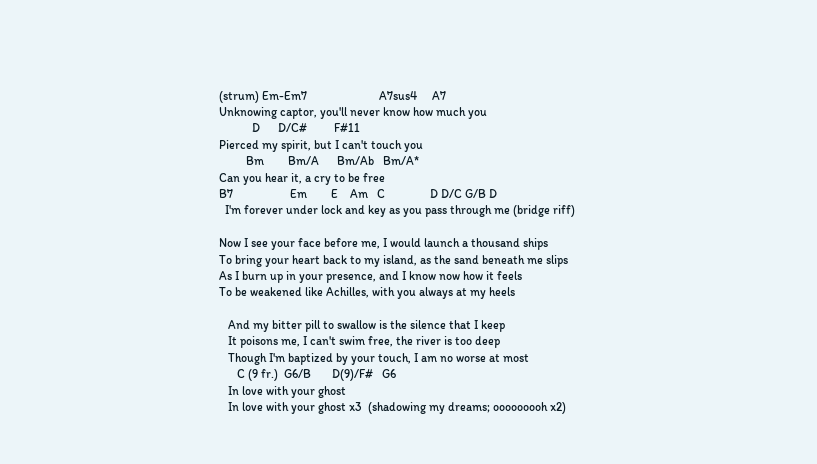(strum) Em-Em7                        A7sus4     A7
Unknowing captor, you'll never know how much you
           D      D/C#         F#11
Pierced my spirit, but I can't touch you
         Bm        Bm/A      Bm/Ab   Bm/A*
Can you hear it, a cry to be free
B7                   Em        E    Am   C               D D/C G/B D
  I'm forever under lock and key as you pass through me (bridge riff)

Now I see your face before me, I would launch a thousand ships
To bring your heart back to my island, as the sand beneath me slips
As I burn up in your presence, and I know now how it feels
To be weakened like Achilles, with you always at my heels

   And my bitter pill to swallow is the silence that I keep
   It poisons me, I can't swim free, the river is too deep
   Though I'm baptized by your touch, I am no worse at most
      C (9 fr.)  G6/B       D(9)/F#   G6
   In love with your ghost
   In love with your ghost x3  (shadowing my dreams; ooooooooh x2)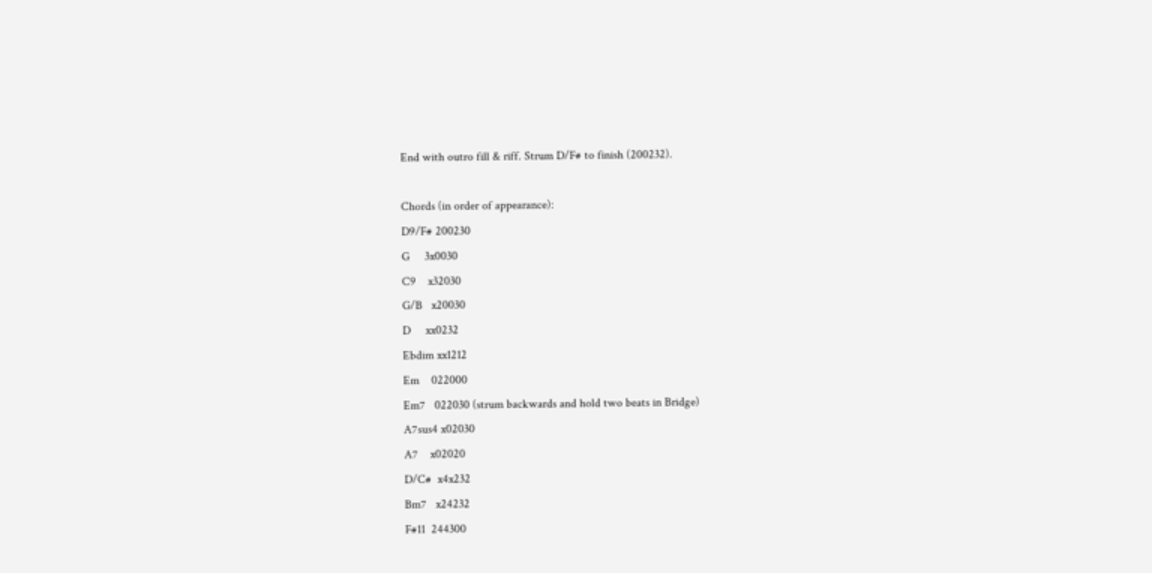End with outro fill & riff. Strum D/F# to finish (200232).

Chords (in order of appearance):
D9/F# 200230
G     3x0030
C9    x32030
G/B   x20030
D     xx0232
Ebdim xx1212
Em    022000
Em7   022030 (strum backwards and hold two beats in Bridge)
A7sus4 x02030
A7    x02020
D/C#  x4x232
Bm7   x24232
F#11  244300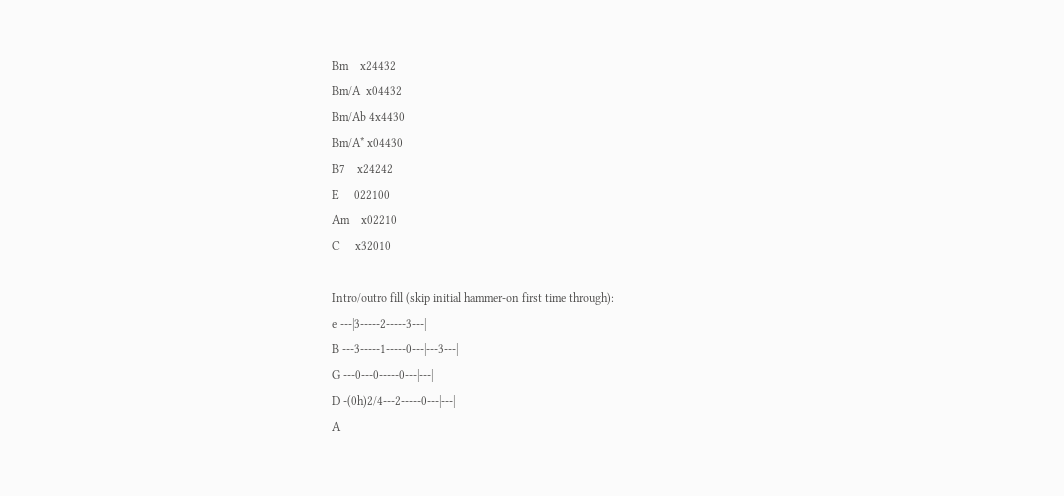Bm    x24432
Bm/A  x04432
Bm/Ab 4x4430
Bm/A* x04430
B7    x24242
E     022100
Am    x02210
C     x32010

Intro/outro fill (skip initial hammer-on first time through):
e ---|3-----2-----3---|
B ---3-----1-----0---|---3---|
G ---0---0-----0---|---|
D -(0h)2/4---2-----0---|---|
A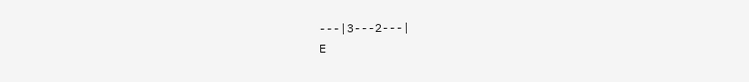---|3---2---|
E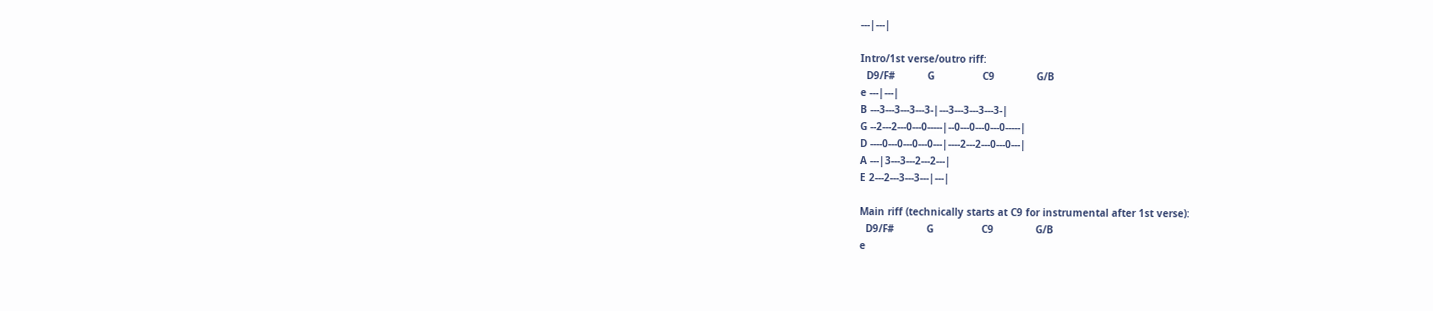---|---|

Intro/1st verse/outro riff:
  D9/F#           G                C9              G/B
e ---|---|
B ---3---3---3---3-|---3---3---3---3-|
G --2---2---0---0-----|--0---0---0---0-----|
D ----0---0---0---0---|----2---2---0---0---|
A ---|3---3---2---2---|
E 2---2---3---3---|---|

Main riff (technically starts at C9 for instrumental after 1st verse):
  D9/F#           G                C9              G/B
e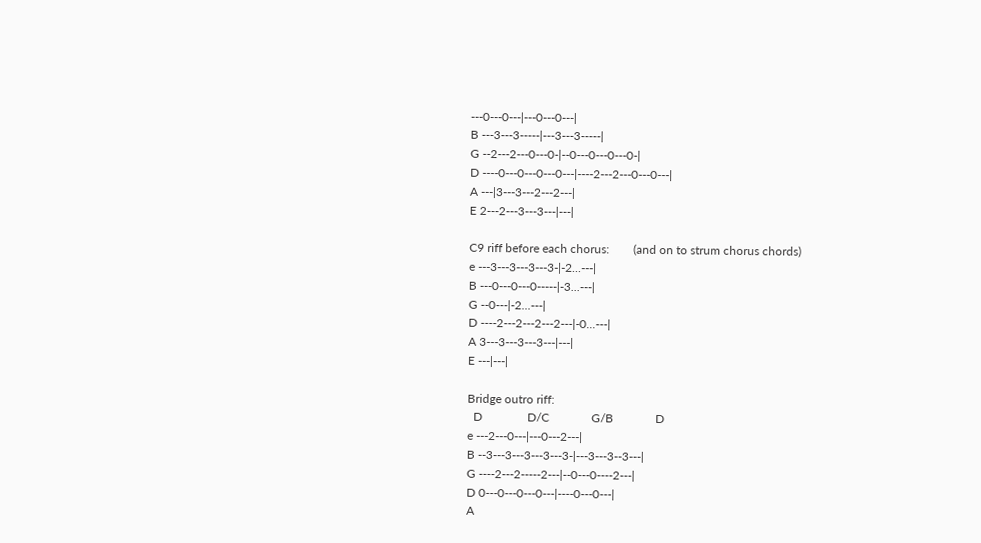---0---0---|---0---0---|
B ---3---3-----|---3---3-----|
G --2---2---0---0-|--0---0---0---0-|
D ----0---0---0---0---|----2---2---0---0---|
A ---|3---3---2---2---|
E 2---2---3---3---|---|

C9 riff before each chorus:        (and on to strum chorus chords)
e ---3---3---3---3-|-2...---|
B ---0---0---0-----|-3...---|
G --0---|-2...---|
D ----2---2---2---2---|-0...---|
A 3---3---3---3---|---|
E ---|---|

Bridge outro riff:
  D               D/C              G/B              D
e ---2---0---|---0---2---|
B --3---3---3---3---3-|---3---3--3---|
G ----2---2-----2---|--0---0----2---|
D 0---0---0---0---|----0---0---|
A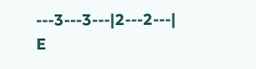---3---3---|2---2---|
E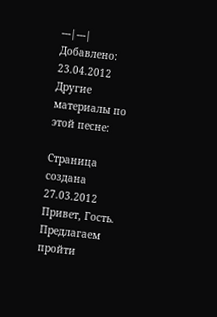---|---|
Добавлено: 23.04.2012
Другие материалы по этой песне:

Страница создана 27.03.2012
Привет, Гость.
Предлагаем пройти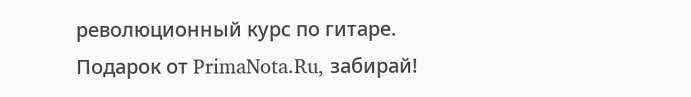революционный курс по гитаре.
Подарок от PrimaNota.Ru, забирай!